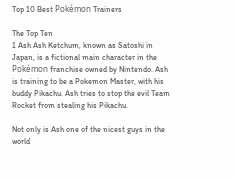Top 10 Best Pokémon Trainers

The Top Ten
1 Ash Ash Ketchum, known as Satoshi in Japan, is a fictional main character in the Pokémon franchise owned by Nintendo. Ash is training to be a Pokemon Master, with his buddy Pikachu. Ash tries to stop the evil Team Rocket from stealing his Pikachu.

Not only is Ash one of the nicest guys in the world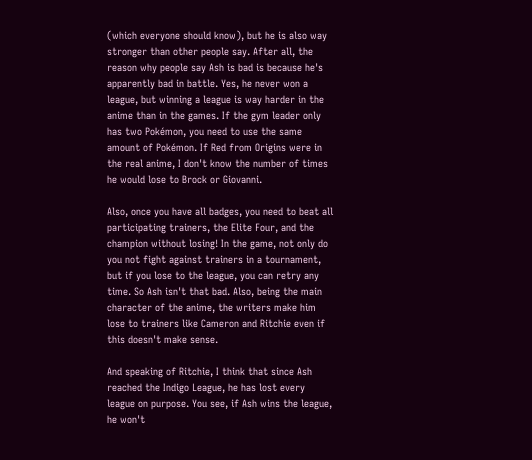(which everyone should know), but he is also way stronger than other people say. After all, the reason why people say Ash is bad is because he's apparently bad in battle. Yes, he never won a league, but winning a league is way harder in the anime than in the games. If the gym leader only has two Pokémon, you need to use the same amount of Pokémon. If Red from Origins were in the real anime, I don't know the number of times he would lose to Brock or Giovanni.

Also, once you have all badges, you need to beat all participating trainers, the Elite Four, and the champion without losing! In the game, not only do you not fight against trainers in a tournament, but if you lose to the league, you can retry any time. So Ash isn't that bad. Also, being the main character of the anime, the writers make him lose to trainers like Cameron and Ritchie even if this doesn't make sense.

And speaking of Ritchie, I think that since Ash reached the Indigo League, he has lost every league on purpose. You see, if Ash wins the league, he won't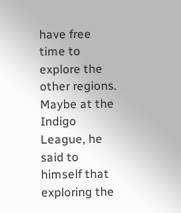have free time to explore the other regions. Maybe at the Indigo League, he said to himself that exploring the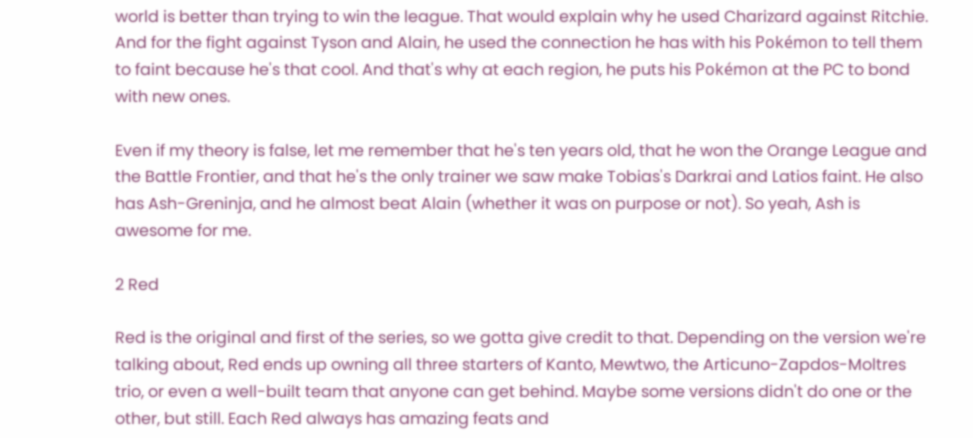world is better than trying to win the league. That would explain why he used Charizard against Ritchie. And for the fight against Tyson and Alain, he used the connection he has with his Pokémon to tell them to faint because he's that cool. And that's why at each region, he puts his Pokémon at the PC to bond with new ones.

Even if my theory is false, let me remember that he's ten years old, that he won the Orange League and the Battle Frontier, and that he's the only trainer we saw make Tobias's Darkrai and Latios faint. He also has Ash-Greninja, and he almost beat Alain (whether it was on purpose or not). So yeah, Ash is awesome for me.

2 Red

Red is the original and first of the series, so we gotta give credit to that. Depending on the version we're talking about, Red ends up owning all three starters of Kanto, Mewtwo, the Articuno-Zapdos-Moltres trio, or even a well-built team that anyone can get behind. Maybe some versions didn't do one or the other, but still. Each Red always has amazing feats and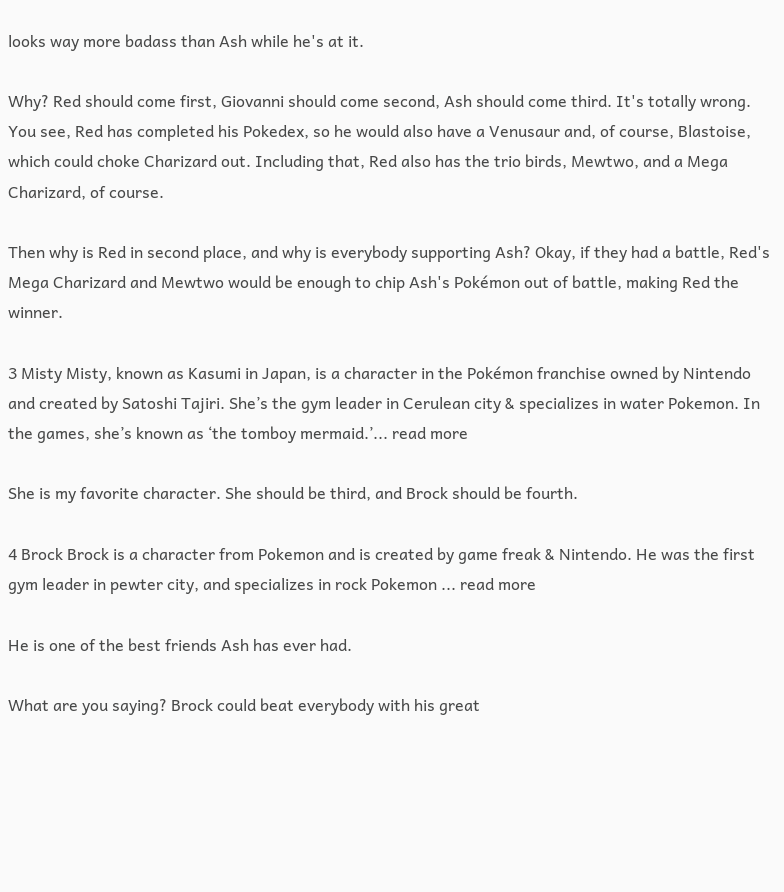looks way more badass than Ash while he's at it.

Why? Red should come first, Giovanni should come second, Ash should come third. It's totally wrong. You see, Red has completed his Pokedex, so he would also have a Venusaur and, of course, Blastoise, which could choke Charizard out. Including that, Red also has the trio birds, Mewtwo, and a Mega Charizard, of course.

Then why is Red in second place, and why is everybody supporting Ash? Okay, if they had a battle, Red's Mega Charizard and Mewtwo would be enough to chip Ash's Pokémon out of battle, making Red the winner.

3 Misty Misty, known as Kasumi in Japan, is a character in the Pokémon franchise owned by Nintendo and created by Satoshi Tajiri. She’s the gym leader in Cerulean city & specializes in water Pokemon. In the games, she’s known as ‘the tomboy mermaid.’... read more

She is my favorite character. She should be third, and Brock should be fourth.

4 Brock Brock is a character from Pokemon and is created by game freak & Nintendo. He was the first gym leader in pewter city, and specializes in rock Pokemon ... read more

He is one of the best friends Ash has ever had.

What are you saying? Brock could beat everybody with his great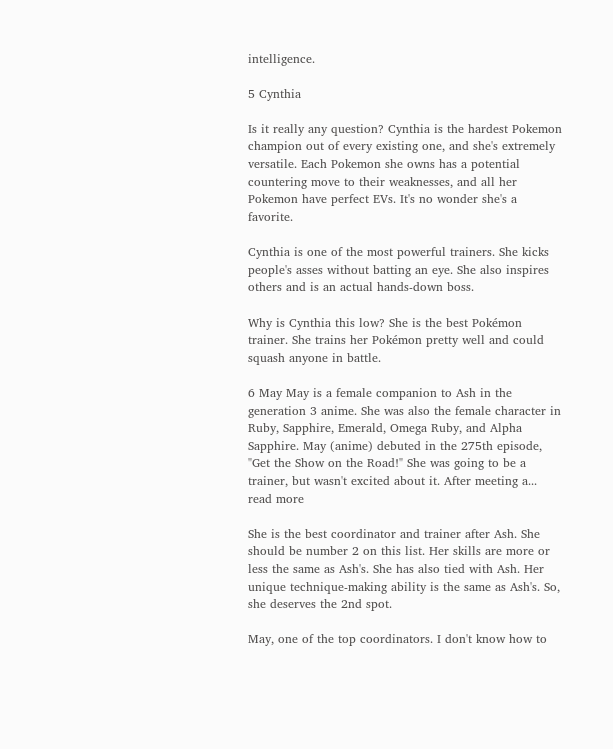intelligence.

5 Cynthia

Is it really any question? Cynthia is the hardest Pokemon champion out of every existing one, and she's extremely versatile. Each Pokemon she owns has a potential countering move to their weaknesses, and all her Pokemon have perfect EVs. It's no wonder she's a favorite.

Cynthia is one of the most powerful trainers. She kicks people's asses without batting an eye. She also inspires others and is an actual hands-down boss.

Why is Cynthia this low? She is the best Pokémon trainer. She trains her Pokémon pretty well and could squash anyone in battle.

6 May May is a female companion to Ash in the generation 3 anime. She was also the female character in Ruby, Sapphire, Emerald, Omega Ruby, and Alpha Sapphire. May (anime) debuted in the 275th episode, "Get the Show on the Road!" She was going to be a trainer, but wasn't excited about it. After meeting a... read more

She is the best coordinator and trainer after Ash. She should be number 2 on this list. Her skills are more or less the same as Ash's. She has also tied with Ash. Her unique technique-making ability is the same as Ash's. So, she deserves the 2nd spot.

May, one of the top coordinators. I don't know how to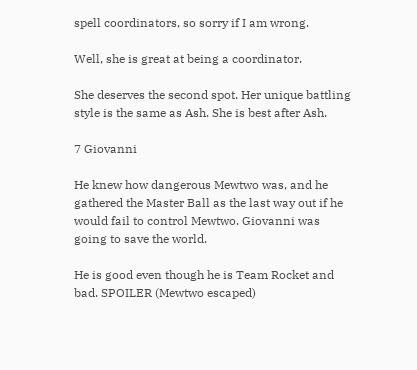spell coordinators, so sorry if I am wrong.

Well, she is great at being a coordinator.

She deserves the second spot. Her unique battling style is the same as Ash. She is best after Ash.

7 Giovanni

He knew how dangerous Mewtwo was, and he gathered the Master Ball as the last way out if he would fail to control Mewtwo. Giovanni was going to save the world.

He is good even though he is Team Rocket and bad. SPOILER (Mewtwo escaped)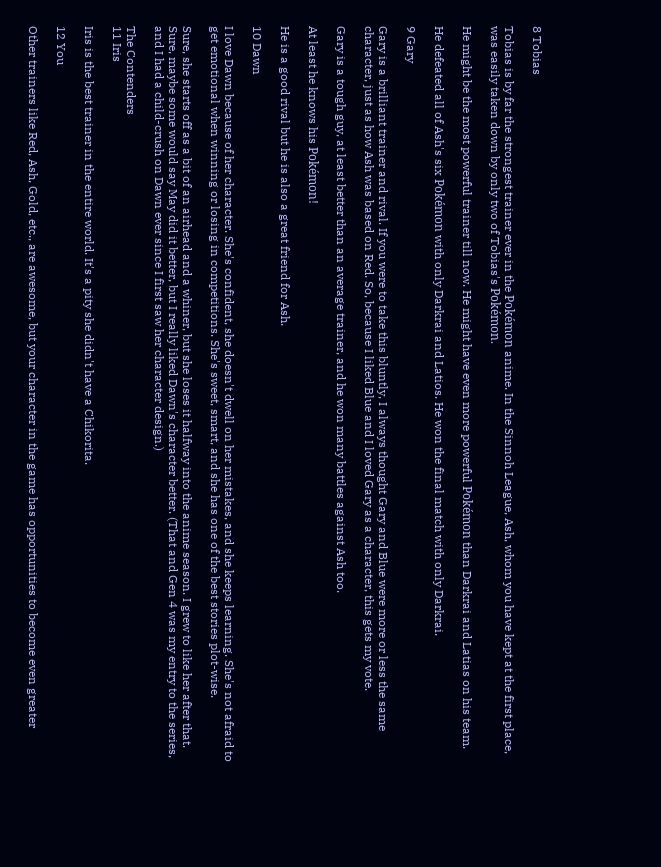8 Tobias

Tobias is by far the strongest trainer ever in the Pokémon anime. In the Sinnoh League, Ash, whom you have kept at the first place, was easily taken down by only two of Tobias's Pokémon.

He might be the most powerful trainer till now. He might have even more powerful Pokémon than Darkrai and Latias on his team.

He defeated all of Ash's six Pokémon with only Darkrai and Latios. He won the final match with only Darkrai.

9 Gary

Gary is a brilliant trainer and rival. If you were to take this bluntly, I always thought Gary and Blue were more or less the same character, just as how Ash was based on Red. So, because I liked Blue and I loved Gary as a character, this gets my vote.

Gary is a tough guy, at least better than an average trainer, and he won many battles against Ash too.

At least he knows his Pokémon!

He is a good rival but he is also a great friend for Ash.

10 Dawn

I love Dawn because of her character. She's confident, she doesn't dwell on her mistakes, and she keeps learning. She's not afraid to get emotional when winning or losing in competitions. She's sweet, smart, and she has one of the best stories plot-wise.

Sure, she starts off as a bit of an airhead and a whiner, but she loses it halfway into the anime season. I grew to like her after that. Sure, maybe some would say May did it better, but I really liked Dawn's character better. (That and Gen 4 was my entry to the series, and I had a child-crush on Dawn ever since I first saw her character design.)

The Contenders
11 Iris

Iris is the best trainer in the entire world. It's a pity she didn't have a Chikorita.

12 You

Other trainers like Red, Ash, Gold, etc., are awesome, but your character in the game has opportunities to become even greater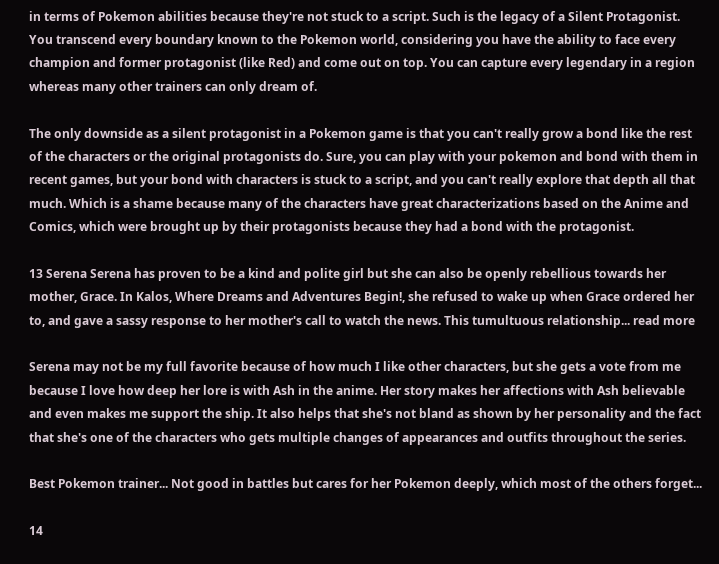in terms of Pokemon abilities because they're not stuck to a script. Such is the legacy of a Silent Protagonist. You transcend every boundary known to the Pokemon world, considering you have the ability to face every champion and former protagonist (like Red) and come out on top. You can capture every legendary in a region whereas many other trainers can only dream of.

The only downside as a silent protagonist in a Pokemon game is that you can't really grow a bond like the rest of the characters or the original protagonists do. Sure, you can play with your pokemon and bond with them in recent games, but your bond with characters is stuck to a script, and you can't really explore that depth all that much. Which is a shame because many of the characters have great characterizations based on the Anime and Comics, which were brought up by their protagonists because they had a bond with the protagonist.

13 Serena Serena has proven to be a kind and polite girl but she can also be openly rebellious towards her mother, Grace. In Kalos, Where Dreams and Adventures Begin!, she refused to wake up when Grace ordered her to, and gave a sassy response to her mother's call to watch the news. This tumultuous relationship... read more

Serena may not be my full favorite because of how much I like other characters, but she gets a vote from me because I love how deep her lore is with Ash in the anime. Her story makes her affections with Ash believable and even makes me support the ship. It also helps that she's not bland as shown by her personality and the fact that she's one of the characters who gets multiple changes of appearances and outfits throughout the series.

Best Pokemon trainer... Not good in battles but cares for her Pokemon deeply, which most of the others forget...

14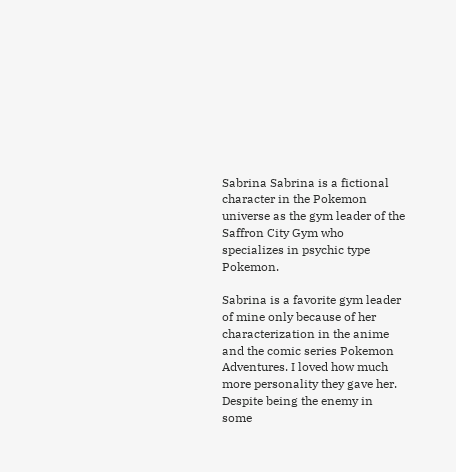Sabrina Sabrina is a fictional character in the Pokemon universe as the gym leader of the Saffron City Gym who specializes in psychic type Pokemon.

Sabrina is a favorite gym leader of mine only because of her characterization in the anime and the comic series Pokemon Adventures. I loved how much more personality they gave her. Despite being the enemy in some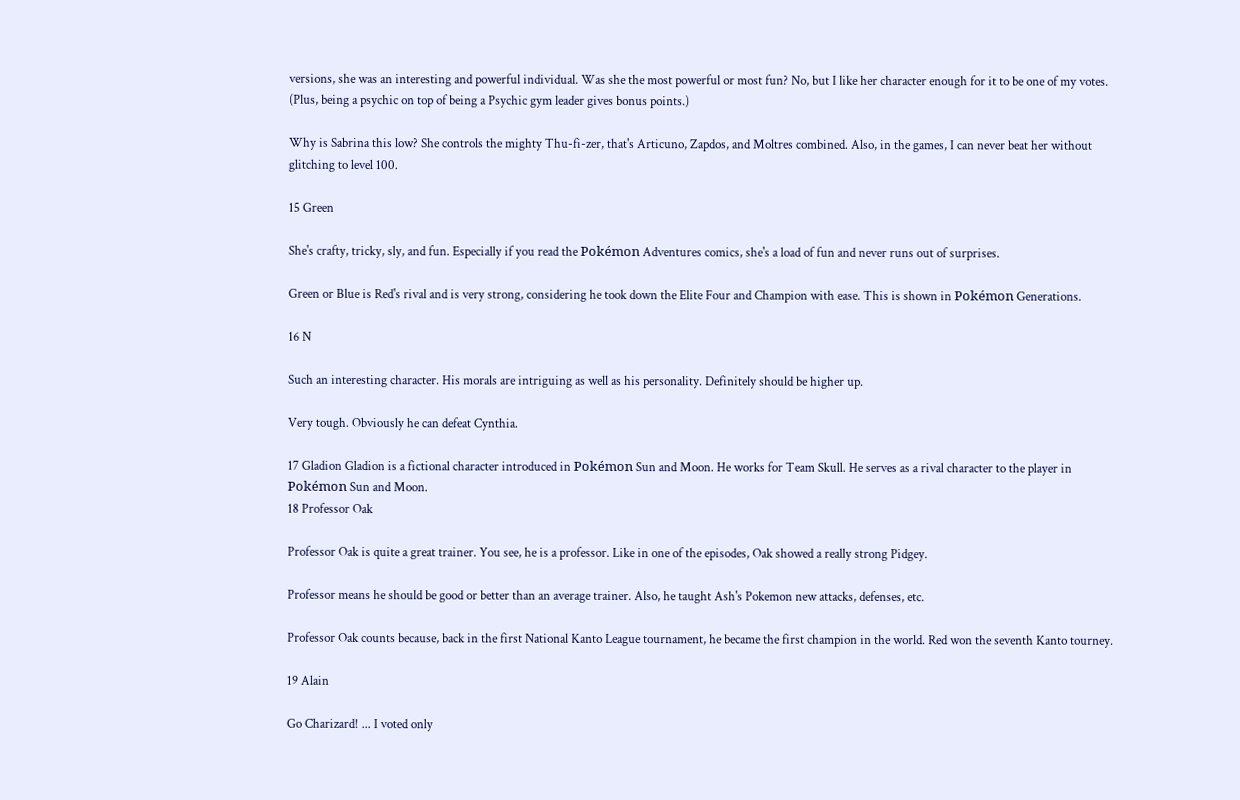versions, she was an interesting and powerful individual. Was she the most powerful or most fun? No, but I like her character enough for it to be one of my votes. (Plus, being a psychic on top of being a Psychic gym leader gives bonus points.)

Why is Sabrina this low? She controls the mighty Thu-fi-zer, that's Articuno, Zapdos, and Moltres combined. Also, in the games, I can never beat her without glitching to level 100.

15 Green

She's crafty, tricky, sly, and fun. Especially if you read the Pokémon Adventures comics, she's a load of fun and never runs out of surprises.

Green or Blue is Red's rival and is very strong, considering he took down the Elite Four and Champion with ease. This is shown in Pokémon Generations.

16 N

Such an interesting character. His morals are intriguing as well as his personality. Definitely should be higher up.

Very tough. Obviously he can defeat Cynthia.

17 Gladion Gladion is a fictional character introduced in Pokémon Sun and Moon. He works for Team Skull. He serves as a rival character to the player in Pokémon Sun and Moon.
18 Professor Oak

Professor Oak is quite a great trainer. You see, he is a professor. Like in one of the episodes, Oak showed a really strong Pidgey.

Professor means he should be good or better than an average trainer. Also, he taught Ash's Pokemon new attacks, defenses, etc.

Professor Oak counts because, back in the first National Kanto League tournament, he became the first champion in the world. Red won the seventh Kanto tourney.

19 Alain

Go Charizard! ... I voted only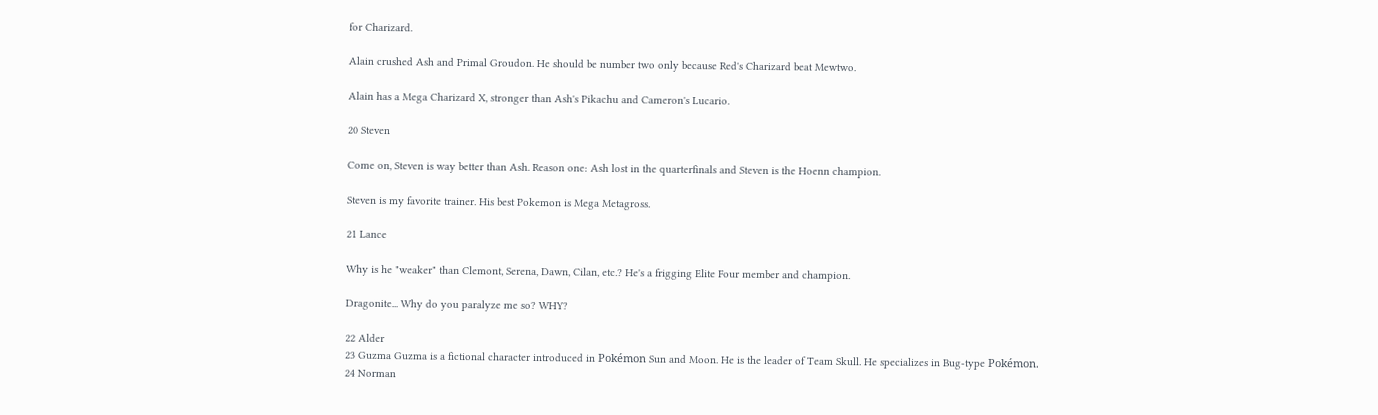for Charizard.

Alain crushed Ash and Primal Groudon. He should be number two only because Red's Charizard beat Mewtwo.

Alain has a Mega Charizard X, stronger than Ash's Pikachu and Cameron's Lucario.

20 Steven

Come on, Steven is way better than Ash. Reason one: Ash lost in the quarterfinals and Steven is the Hoenn champion.

Steven is my favorite trainer. His best Pokemon is Mega Metagross.

21 Lance

Why is he "weaker" than Clemont, Serena, Dawn, Cilan, etc.? He's a frigging Elite Four member and champion.

Dragonite... Why do you paralyze me so? WHY?

22 Alder
23 Guzma Guzma is a fictional character introduced in Pokémon Sun and Moon. He is the leader of Team Skull. He specializes in Bug-type Pokémon.
24 Norman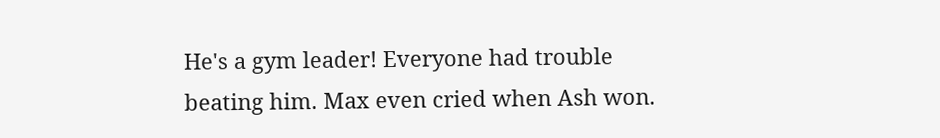He's a gym leader! Everyone had trouble beating him. Max even cried when Ash won.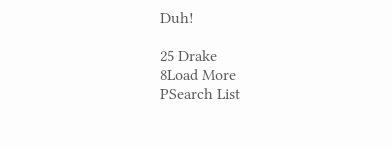Duh!

25 Drake
8Load More
PSearch List